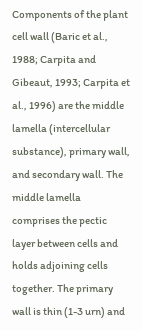Components of the plant cell wall (Baric et al., 1988; Carpita and Gibeaut, 1993; Carpita et al., 1996) are the middle lamella (intercellular substance), primary wall, and secondary wall. The middle lamella comprises the pectic layer between cells and holds adjoining cells together. The primary wall is thin (1-3 urn) and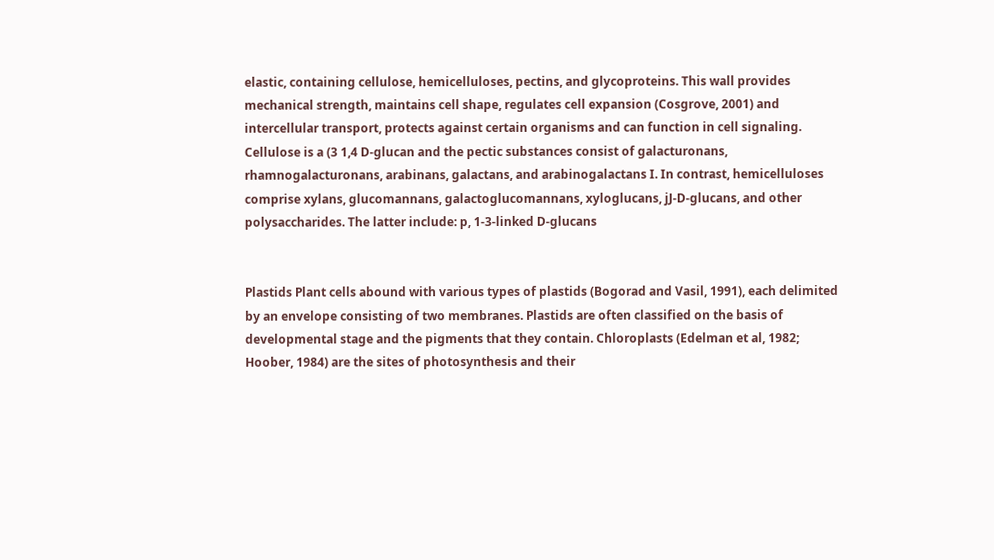elastic, containing cellulose, hemicelluloses, pectins, and glycoproteins. This wall provides mechanical strength, maintains cell shape, regulates cell expansion (Cosgrove, 2001) and intercellular transport, protects against certain organisms and can function in cell signaling. Cellulose is a (3 1,4 D-glucan and the pectic substances consist of galacturonans, rhamnogalacturonans, arabinans, galactans, and arabinogalactans I. In contrast, hemicelluloses comprise xylans, glucomannans, galactoglucomannans, xyloglucans, jJ-D-glucans, and other polysaccharides. The latter include: p, 1-3-linked D-glucans


Plastids Plant cells abound with various types of plastids (Bogorad and Vasil, 1991), each delimited by an envelope consisting of two membranes. Plastids are often classified on the basis of developmental stage and the pigments that they contain. Chloroplasts (Edelman et al, 1982; Hoober, 1984) are the sites of photosynthesis and their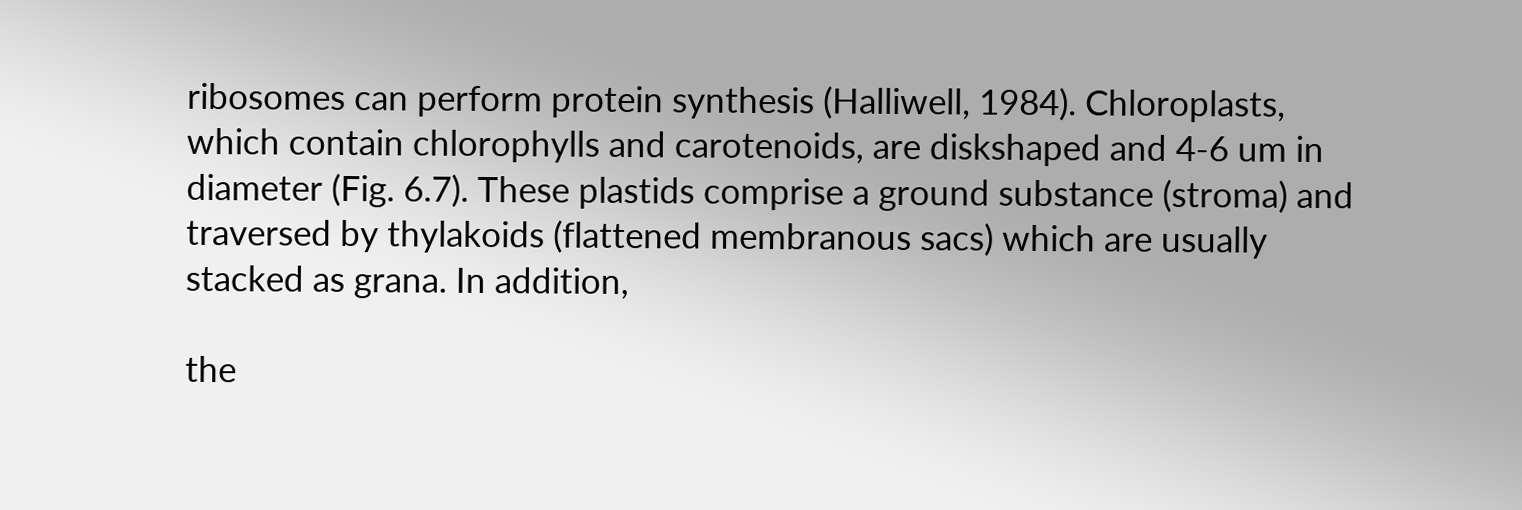ribosomes can perform protein synthesis (Halliwell, 1984). Chloroplasts, which contain chlorophylls and carotenoids, are diskshaped and 4-6 um in diameter (Fig. 6.7). These plastids comprise a ground substance (stroma) and traversed by thylakoids (flattened membranous sacs) which are usually stacked as grana. In addition,

the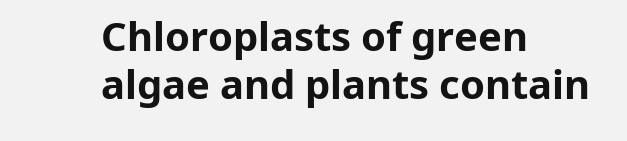Chloroplasts of green algae and plants contain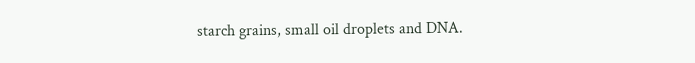starch grains, small oil droplets and DNA.